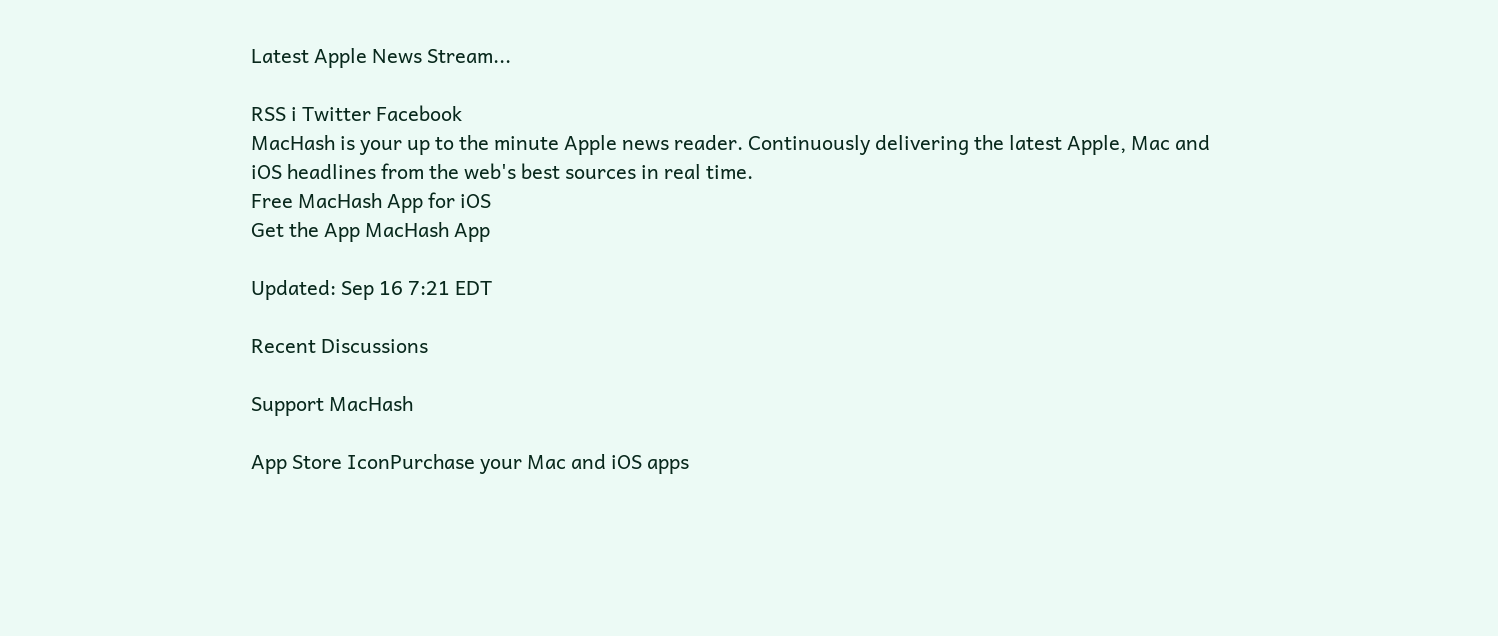Latest Apple News Stream...

RSS i Twitter Facebook
MacHash is your up to the minute Apple news reader. Continuously delivering the latest Apple, Mac and iOS headlines from the web's best sources in real time.
Free MacHash App for iOS
Get the App MacHash App

Updated: Sep 16 7:21 EDT

Recent Discussions

Support MacHash

App Store IconPurchase your Mac and iOS apps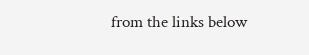from the links below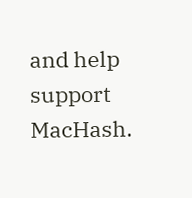and help support MacHash.